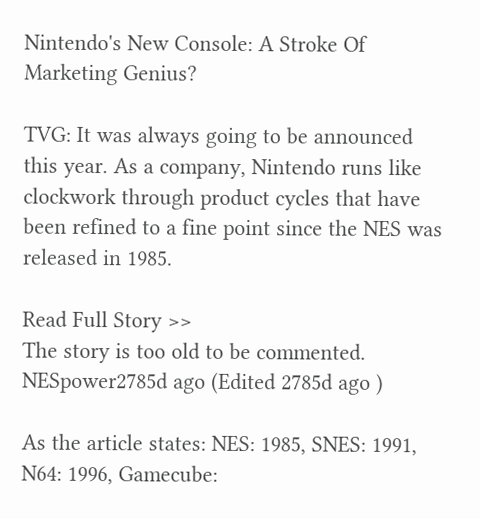Nintendo's New Console: A Stroke Of Marketing Genius?

TVG: It was always going to be announced this year. As a company, Nintendo runs like clockwork through product cycles that have been refined to a fine point since the NES was released in 1985.

Read Full Story >>
The story is too old to be commented.
NESpower2785d ago (Edited 2785d ago )

As the article states: NES: 1985, SNES: 1991, N64: 1996, Gamecube: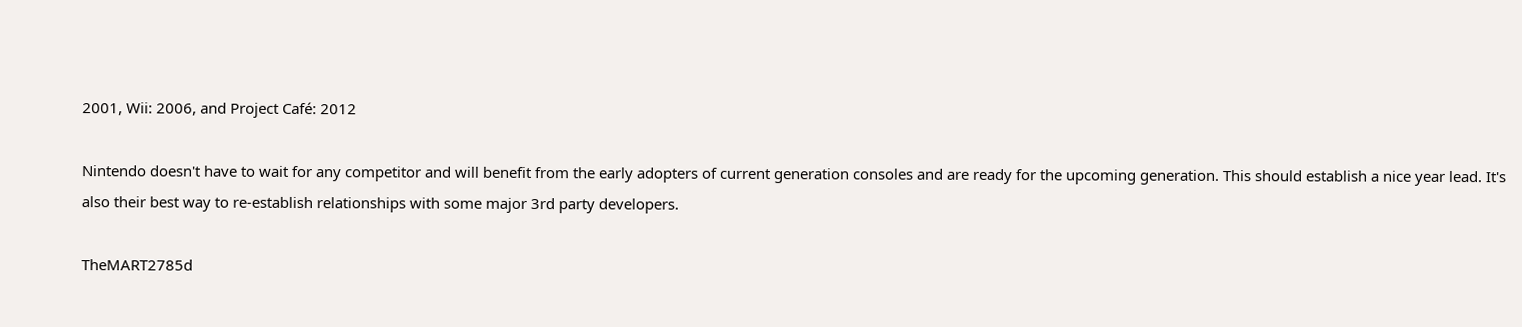2001, Wii: 2006, and Project Café: 2012

Nintendo doesn't have to wait for any competitor and will benefit from the early adopters of current generation consoles and are ready for the upcoming generation. This should establish a nice year lead. It's also their best way to re-establish relationships with some major 3rd party developers.

TheMART2785d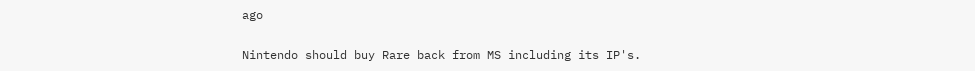ago

Nintendo should buy Rare back from MS including its IP's.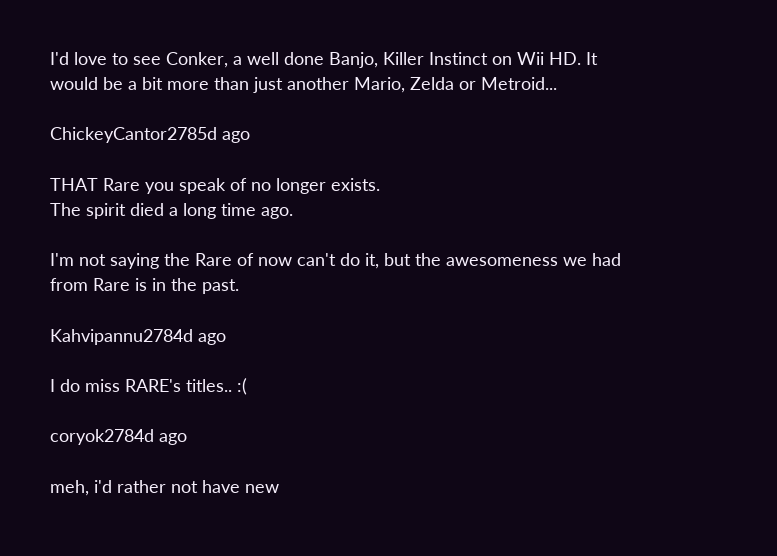I'd love to see Conker, a well done Banjo, Killer Instinct on Wii HD. It would be a bit more than just another Mario, Zelda or Metroid...

ChickeyCantor2785d ago

THAT Rare you speak of no longer exists.
The spirit died a long time ago.

I'm not saying the Rare of now can't do it, but the awesomeness we had from Rare is in the past.

Kahvipannu2784d ago

I do miss RARE's titles.. :(

coryok2784d ago

meh, i'd rather not have new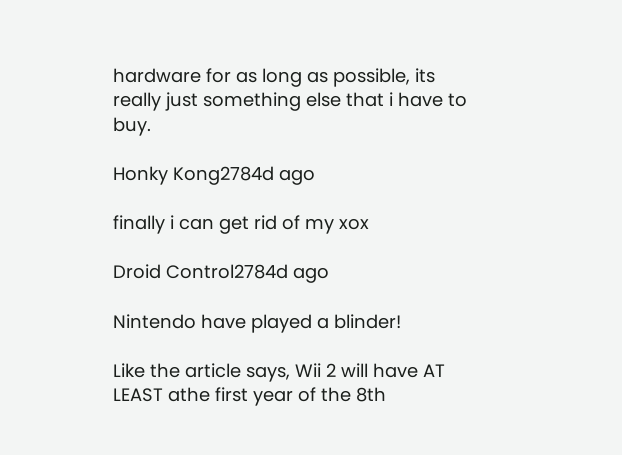hardware for as long as possible, its really just something else that i have to buy.

Honky Kong2784d ago

finally i can get rid of my xox

Droid Control2784d ago

Nintendo have played a blinder!

Like the article says, Wii 2 will have AT LEAST athe first year of the 8th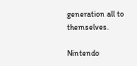generation all to themselves.

Nintendo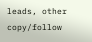leads, other copy/follow